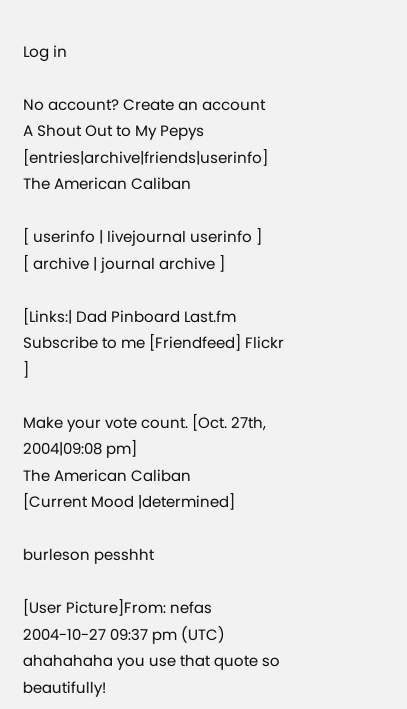Log in

No account? Create an account
A Shout Out to My Pepys [entries|archive|friends|userinfo]
The American Caliban

[ userinfo | livejournal userinfo ]
[ archive | journal archive ]

[Links:| Dad Pinboard Last.fm Subscribe to me [Friendfeed] Flickr ]

Make your vote count. [Oct. 27th, 2004|09:08 pm]
The American Caliban
[Current Mood |determined]

burleson pesshht

[User Picture]From: nefas
2004-10-27 09:37 pm (UTC)
ahahahaha you use that quote so beautifully!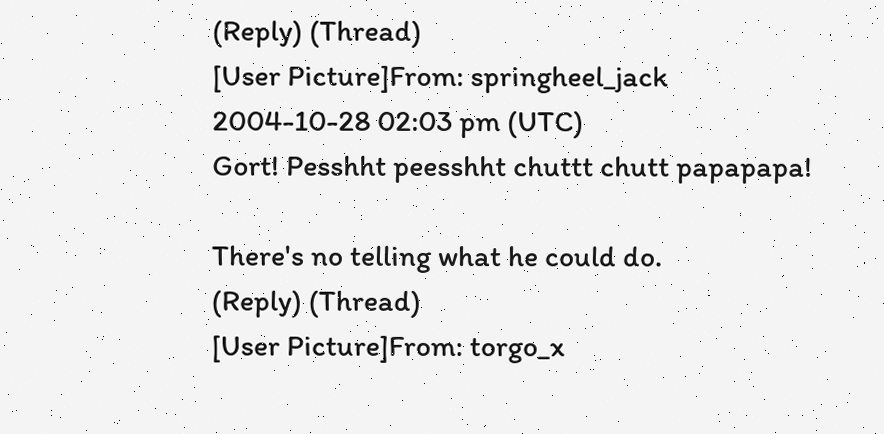(Reply) (Thread)
[User Picture]From: springheel_jack
2004-10-28 02:03 pm (UTC)
Gort! Pesshht peesshht chuttt chutt papapapa!

There's no telling what he could do.
(Reply) (Thread)
[User Picture]From: torgo_x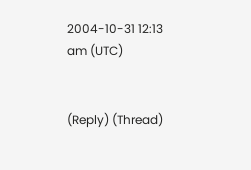2004-10-31 12:13 am (UTC)


(Reply) (Thread)